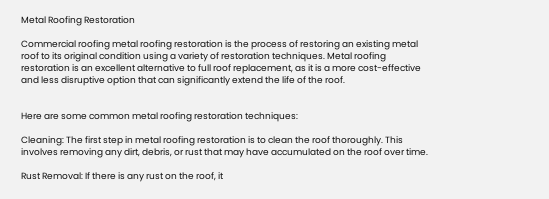Metal Roofing Restoration

Commercial roofing metal roofing restoration is the process of restoring an existing metal roof to its original condition using a variety of restoration techniques. Metal roofing restoration is an excellent alternative to full roof replacement, as it is a more cost-effective and less disruptive option that can significantly extend the life of the roof.


Here are some common metal roofing restoration techniques:

Cleaning: The first step in metal roofing restoration is to clean the roof thoroughly. This involves removing any dirt, debris, or rust that may have accumulated on the roof over time.

Rust Removal: If there is any rust on the roof, it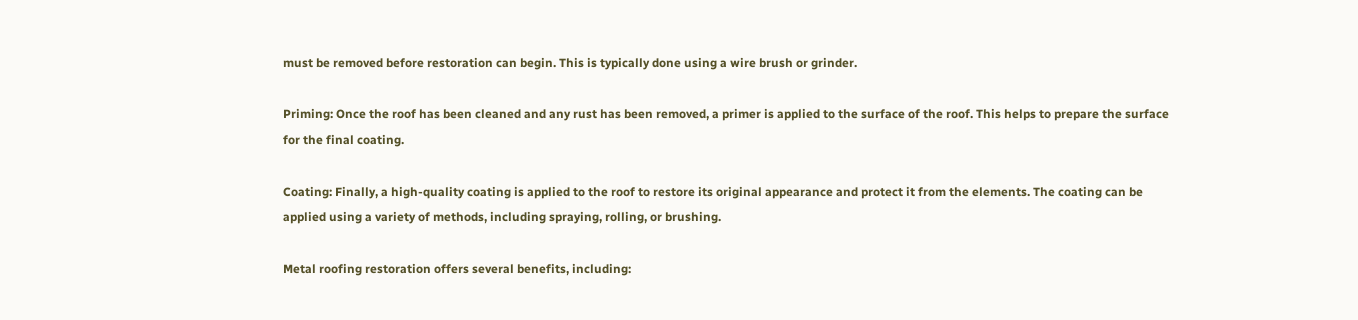must be removed before restoration can begin. This is typically done using a wire brush or grinder.

Priming: Once the roof has been cleaned and any rust has been removed, a primer is applied to the surface of the roof. This helps to prepare the surface for the final coating.

Coating: Finally, a high-quality coating is applied to the roof to restore its original appearance and protect it from the elements. The coating can be applied using a variety of methods, including spraying, rolling, or brushing.

Metal roofing restoration offers several benefits, including: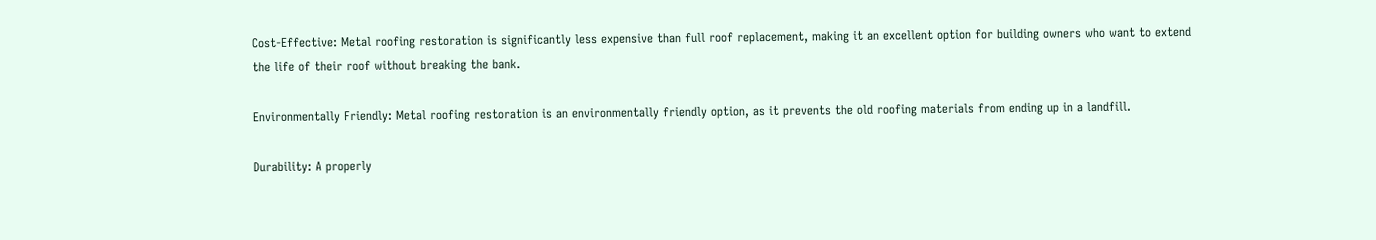Cost-Effective: Metal roofing restoration is significantly less expensive than full roof replacement, making it an excellent option for building owners who want to extend the life of their roof without breaking the bank.

Environmentally Friendly: Metal roofing restoration is an environmentally friendly option, as it prevents the old roofing materials from ending up in a landfill.

Durability: A properly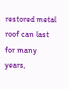restored metal roof can last for many years,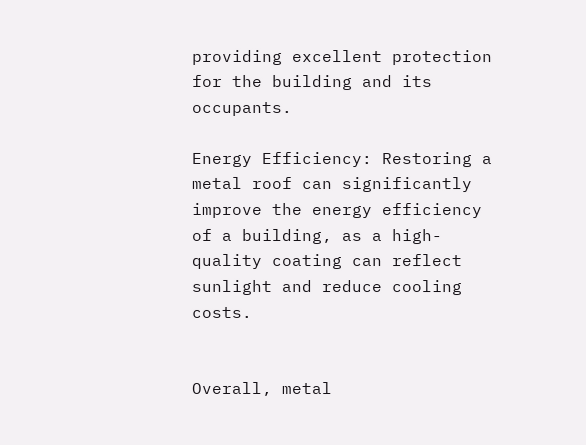providing excellent protection for the building and its occupants.

Energy Efficiency: Restoring a metal roof can significantly improve the energy efficiency of a building, as a high-quality coating can reflect sunlight and reduce cooling costs.


Overall, metal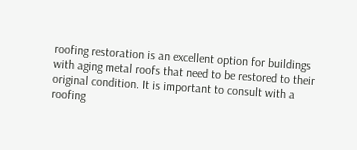roofing restoration is an excellent option for buildings with aging metal roofs that need to be restored to their original condition. It is important to consult with a roofing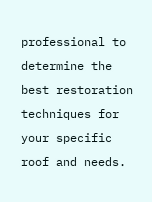professional to determine the best restoration techniques for your specific roof and needs.